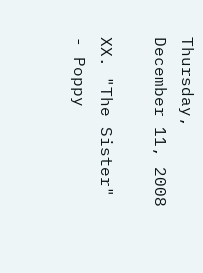Thursday, December 11, 2008

XX. "The Sister" - Poppy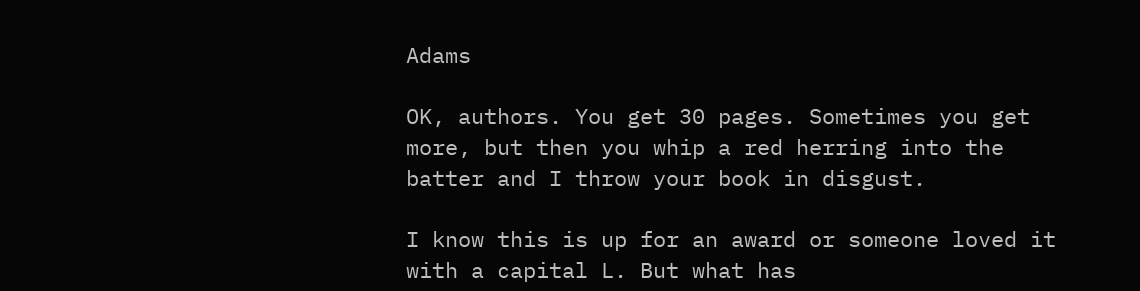Adams

OK, authors. You get 30 pages. Sometimes you get more, but then you whip a red herring into the batter and I throw your book in disgust.

I know this is up for an award or someone loved it with a capital L. But what has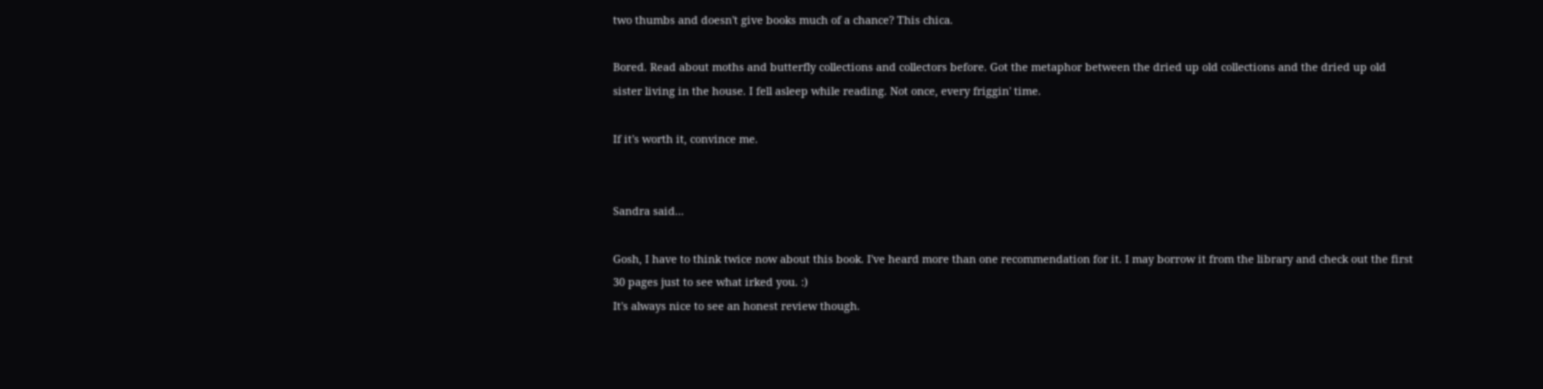two thumbs and doesn't give books much of a chance? This chica.

Bored. Read about moths and butterfly collections and collectors before. Got the metaphor between the dried up old collections and the dried up old sister living in the house. I fell asleep while reading. Not once, every friggin' time.

If it's worth it, convince me.


Sandra said...

Gosh, I have to think twice now about this book. I've heard more than one recommendation for it. I may borrow it from the library and check out the first 30 pages just to see what irked you. :)
It's always nice to see an honest review though.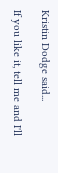Kristin Dodge said...

If you like it, tell me and I'll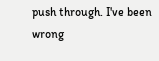push through. I've been wrong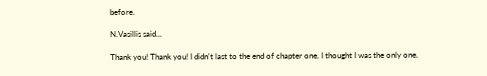before.

N.Vasillis said...

Thank you! Thank you! I didn't last to the end of chapter one. I thought I was the only one.